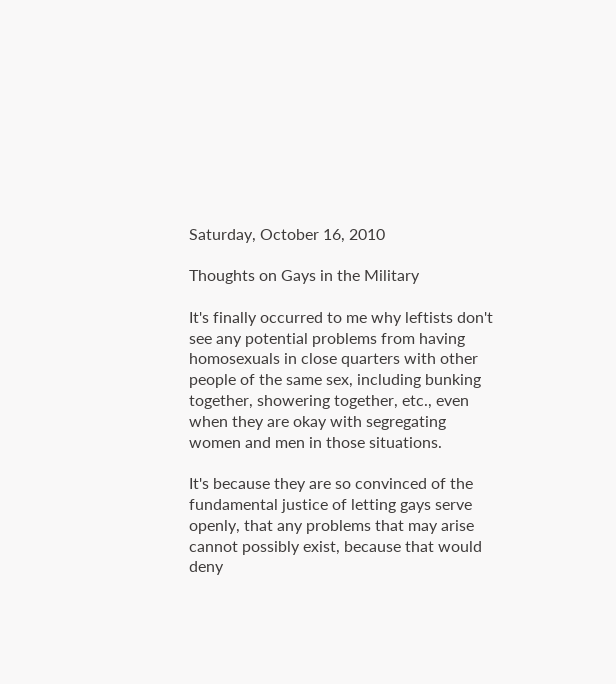Saturday, October 16, 2010

Thoughts on Gays in the Military

It's finally occurred to me why leftists don't see any potential problems from having homosexuals in close quarters with other people of the same sex, including bunking together, showering together, etc., even when they are okay with segregating women and men in those situations.

It's because they are so convinced of the fundamental justice of letting gays serve openly, that any problems that may arise cannot possibly exist, because that would deny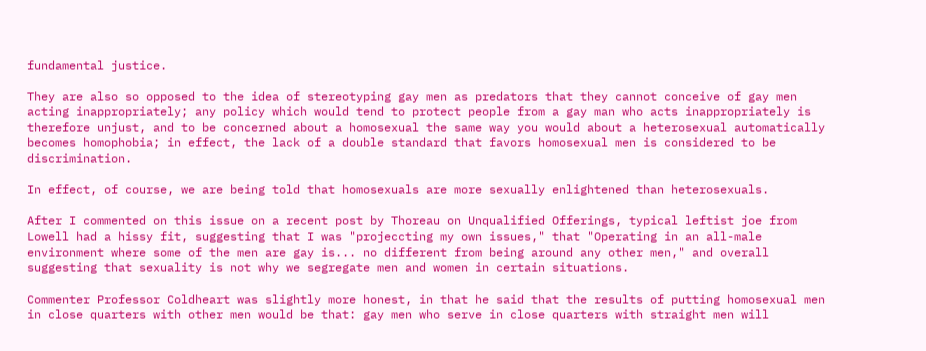fundamental justice.

They are also so opposed to the idea of stereotyping gay men as predators that they cannot conceive of gay men acting inappropriately; any policy which would tend to protect people from a gay man who acts inappropriately is therefore unjust, and to be concerned about a homosexual the same way you would about a heterosexual automatically becomes homophobia; in effect, the lack of a double standard that favors homosexual men is considered to be discrimination.

In effect, of course, we are being told that homosexuals are more sexually enlightened than heterosexuals.

After I commented on this issue on a recent post by Thoreau on Unqualified Offerings, typical leftist joe from Lowell had a hissy fit, suggesting that I was "projeccting my own issues," that "Operating in an all-male environment where some of the men are gay is... no different from being around any other men," and overall suggesting that sexuality is not why we segregate men and women in certain situations.

Commenter Professor Coldheart was slightly more honest, in that he said that the results of putting homosexual men in close quarters with other men would be that: gay men who serve in close quarters with straight men will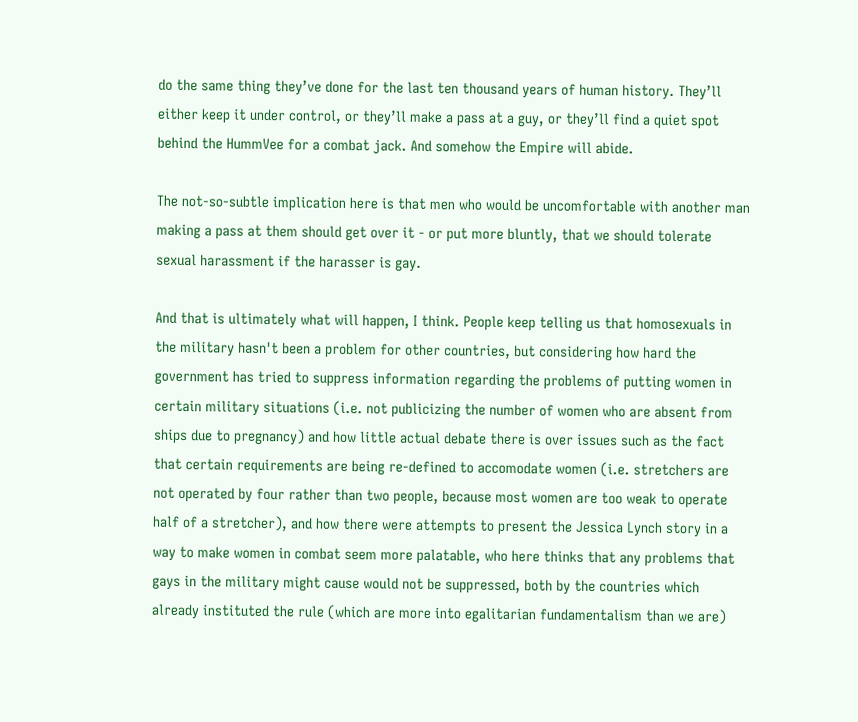do the same thing they’ve done for the last ten thousand years of human history. They’ll either keep it under control, or they’ll make a pass at a guy, or they’ll find a quiet spot behind the HummVee for a combat jack. And somehow the Empire will abide.

The not-so-subtle implication here is that men who would be uncomfortable with another man making a pass at them should get over it - or put more bluntly, that we should tolerate sexual harassment if the harasser is gay.

And that is ultimately what will happen, I think. People keep telling us that homosexuals in the military hasn't been a problem for other countries, but considering how hard the government has tried to suppress information regarding the problems of putting women in certain military situations (i.e. not publicizing the number of women who are absent from ships due to pregnancy) and how little actual debate there is over issues such as the fact that certain requirements are being re-defined to accomodate women (i.e. stretchers are not operated by four rather than two people, because most women are too weak to operate half of a stretcher), and how there were attempts to present the Jessica Lynch story in a way to make women in combat seem more palatable, who here thinks that any problems that gays in the military might cause would not be suppressed, both by the countries which already instituted the rule (which are more into egalitarian fundamentalism than we are)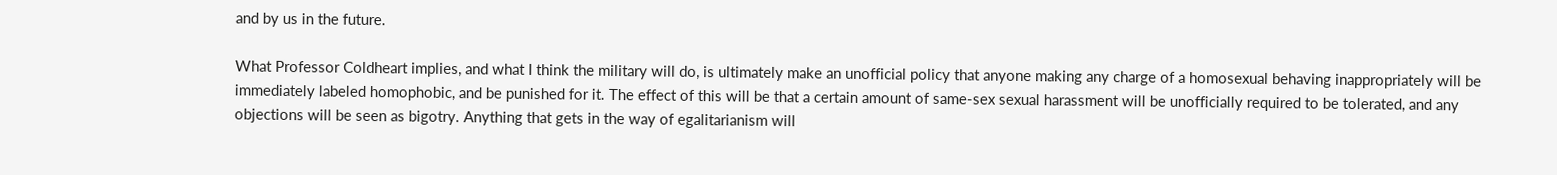and by us in the future.

What Professor Coldheart implies, and what I think the military will do, is ultimately make an unofficial policy that anyone making any charge of a homosexual behaving inappropriately will be immediately labeled homophobic, and be punished for it. The effect of this will be that a certain amount of same-sex sexual harassment will be unofficially required to be tolerated, and any objections will be seen as bigotry. Anything that gets in the way of egalitarianism will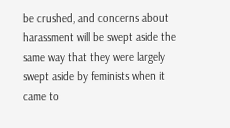be crushed, and concerns about harassment will be swept aside the same way that they were largely swept aside by feminists when it came to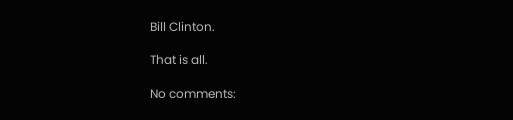Bill Clinton.

That is all.

No comments: